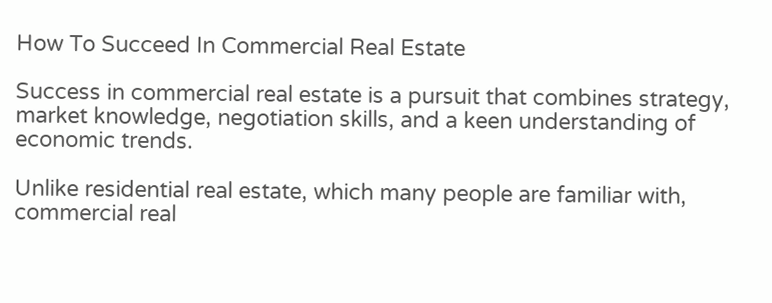How To Succeed In Commercial Real Estate

Success in commercial real estate is a pursuit that combines strategy, market knowledge, negotiation skills, and a keen understanding of economic trends.

Unlike residential real estate, which many people are familiar with, commercial real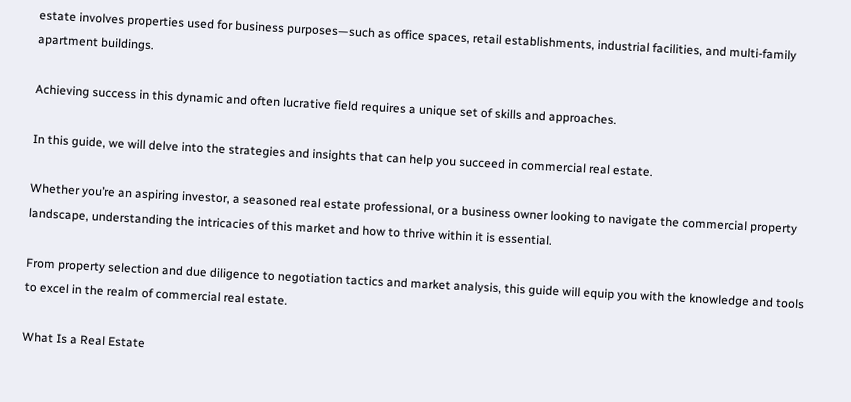estate involves properties used for business purposes—such as office spaces, retail establishments, industrial facilities, and multi-family apartment buildings.

Achieving success in this dynamic and often lucrative field requires a unique set of skills and approaches.

In this guide, we will delve into the strategies and insights that can help you succeed in commercial real estate.

Whether you’re an aspiring investor, a seasoned real estate professional, or a business owner looking to navigate the commercial property landscape, understanding the intricacies of this market and how to thrive within it is essential.

From property selection and due diligence to negotiation tactics and market analysis, this guide will equip you with the knowledge and tools to excel in the realm of commercial real estate.

What Is a Real Estate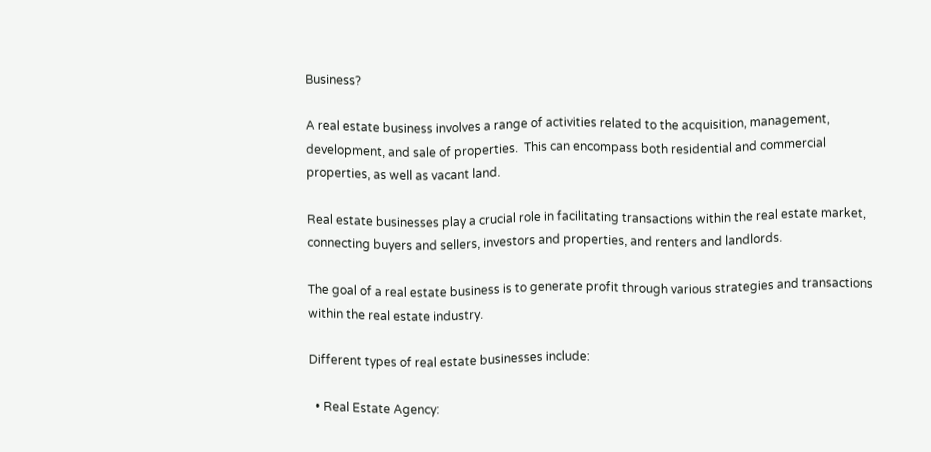Business?

A real estate business involves a range of activities related to the acquisition, management, development, and sale of properties.  This can encompass both residential and commercial properties, as well as vacant land.

Real estate businesses play a crucial role in facilitating transactions within the real estate market, connecting buyers and sellers, investors and properties, and renters and landlords.

The goal of a real estate business is to generate profit through various strategies and transactions within the real estate industry.

Different types of real estate businesses include:

  • Real Estate Agency: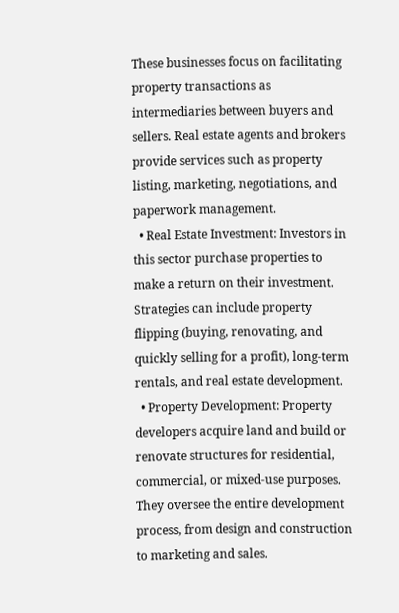These businesses focus on facilitating property transactions as intermediaries between buyers and sellers. Real estate agents and brokers provide services such as property listing, marketing, negotiations, and paperwork management.
  • Real Estate Investment: Investors in this sector purchase properties to make a return on their investment. Strategies can include property flipping (buying, renovating, and quickly selling for a profit), long-term rentals, and real estate development.
  • Property Development: Property developers acquire land and build or renovate structures for residential, commercial, or mixed-use purposes. They oversee the entire development process, from design and construction to marketing and sales.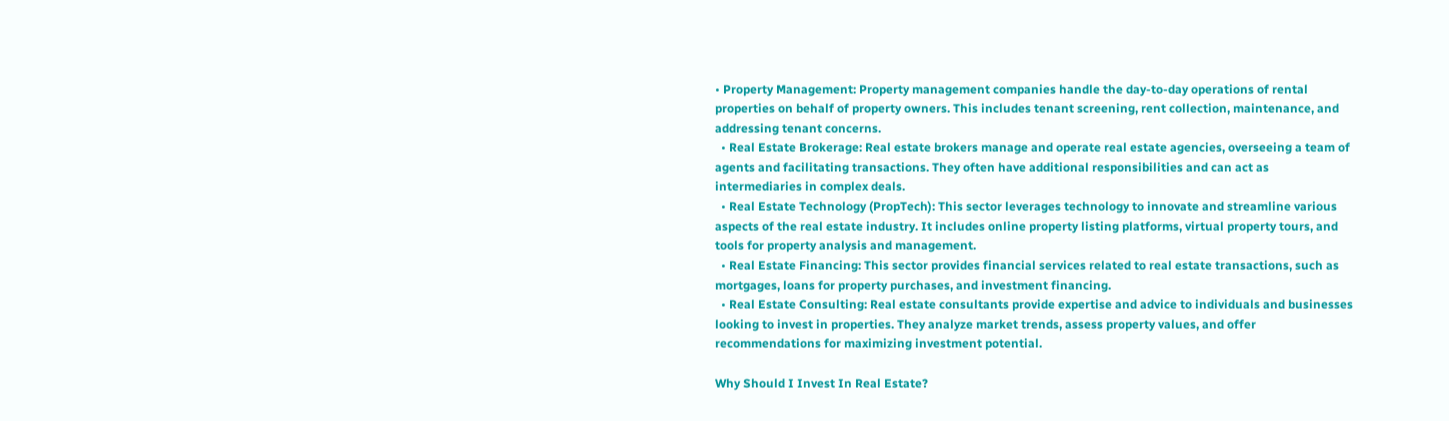• Property Management: Property management companies handle the day-to-day operations of rental properties on behalf of property owners. This includes tenant screening, rent collection, maintenance, and addressing tenant concerns.
  • Real Estate Brokerage: Real estate brokers manage and operate real estate agencies, overseeing a team of agents and facilitating transactions. They often have additional responsibilities and can act as intermediaries in complex deals.
  • Real Estate Technology (PropTech): This sector leverages technology to innovate and streamline various aspects of the real estate industry. It includes online property listing platforms, virtual property tours, and tools for property analysis and management.
  • Real Estate Financing: This sector provides financial services related to real estate transactions, such as mortgages, loans for property purchases, and investment financing.
  • Real Estate Consulting: Real estate consultants provide expertise and advice to individuals and businesses looking to invest in properties. They analyze market trends, assess property values, and offer recommendations for maximizing investment potential.

Why Should I Invest In Real Estate?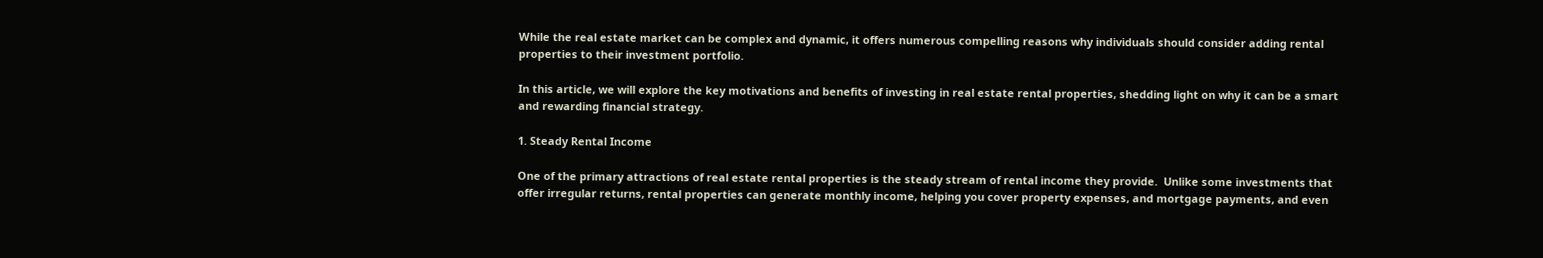While the real estate market can be complex and dynamic, it offers numerous compelling reasons why individuals should consider adding rental properties to their investment portfolio.

In this article, we will explore the key motivations and benefits of investing in real estate rental properties, shedding light on why it can be a smart and rewarding financial strategy.

1. Steady Rental Income

One of the primary attractions of real estate rental properties is the steady stream of rental income they provide.  Unlike some investments that offer irregular returns, rental properties can generate monthly income, helping you cover property expenses, and mortgage payments, and even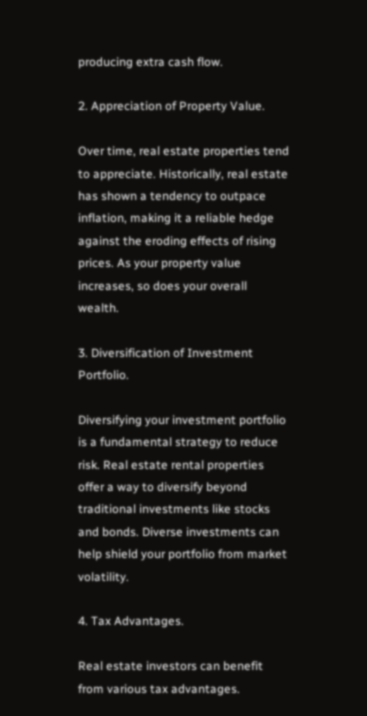producing extra cash flow.

2. Appreciation of Property Value.

Over time, real estate properties tend to appreciate. Historically, real estate has shown a tendency to outpace inflation, making it a reliable hedge against the eroding effects of rising prices. As your property value increases, so does your overall wealth.

3. Diversification of Investment Portfolio.

Diversifying your investment portfolio is a fundamental strategy to reduce risk. Real estate rental properties offer a way to diversify beyond traditional investments like stocks and bonds. Diverse investments can help shield your portfolio from market volatility.

4. Tax Advantages.

Real estate investors can benefit from various tax advantages.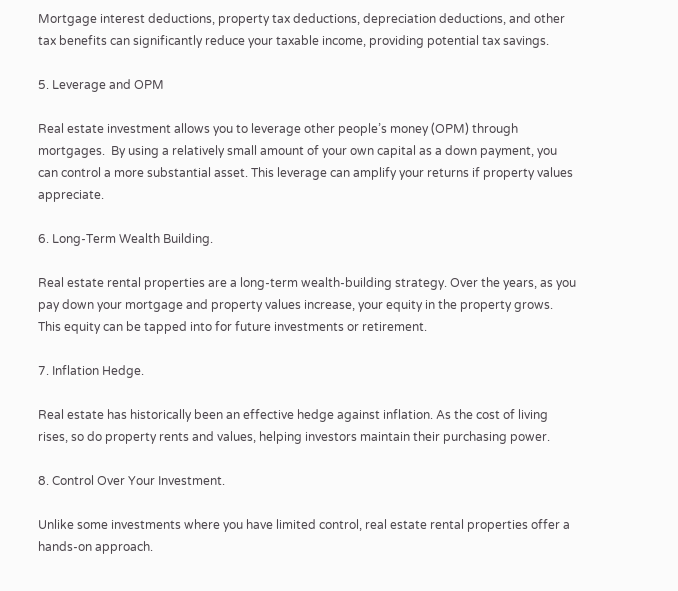Mortgage interest deductions, property tax deductions, depreciation deductions, and other tax benefits can significantly reduce your taxable income, providing potential tax savings.

5. Leverage and OPM

Real estate investment allows you to leverage other people’s money (OPM) through mortgages.  By using a relatively small amount of your own capital as a down payment, you can control a more substantial asset. This leverage can amplify your returns if property values appreciate.

6. Long-Term Wealth Building.

Real estate rental properties are a long-term wealth-building strategy. Over the years, as you pay down your mortgage and property values increase, your equity in the property grows. This equity can be tapped into for future investments or retirement.

7. Inflation Hedge.

Real estate has historically been an effective hedge against inflation. As the cost of living rises, so do property rents and values, helping investors maintain their purchasing power.

8. Control Over Your Investment.

Unlike some investments where you have limited control, real estate rental properties offer a hands-on approach.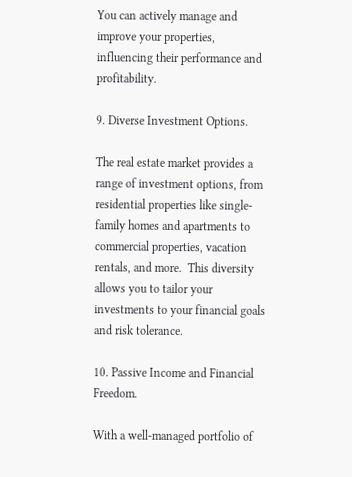You can actively manage and improve your properties, influencing their performance and profitability.

9. Diverse Investment Options.

The real estate market provides a range of investment options, from residential properties like single-family homes and apartments to commercial properties, vacation rentals, and more.  This diversity allows you to tailor your investments to your financial goals and risk tolerance.

10. Passive Income and Financial Freedom.

With a well-managed portfolio of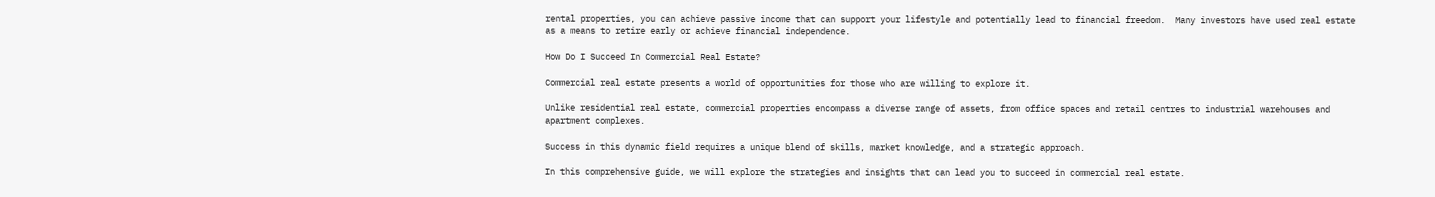rental properties, you can achieve passive income that can support your lifestyle and potentially lead to financial freedom.  Many investors have used real estate as a means to retire early or achieve financial independence.

How Do I Succeed In Commercial Real Estate?

Commercial real estate presents a world of opportunities for those who are willing to explore it.

Unlike residential real estate, commercial properties encompass a diverse range of assets, from office spaces and retail centres to industrial warehouses and apartment complexes.

Success in this dynamic field requires a unique blend of skills, market knowledge, and a strategic approach.

In this comprehensive guide, we will explore the strategies and insights that can lead you to succeed in commercial real estate.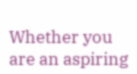Whether you are an aspiring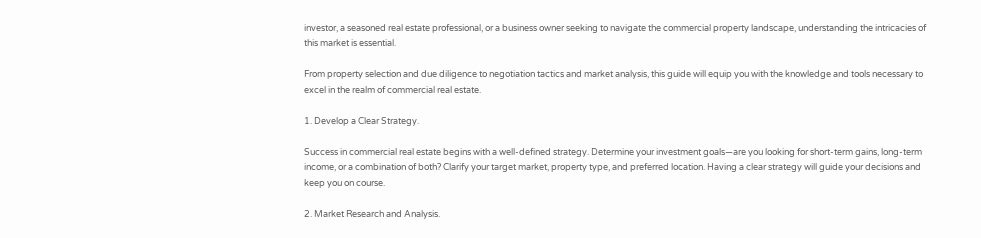investor, a seasoned real estate professional, or a business owner seeking to navigate the commercial property landscape, understanding the intricacies of this market is essential.

From property selection and due diligence to negotiation tactics and market analysis, this guide will equip you with the knowledge and tools necessary to excel in the realm of commercial real estate.

1. Develop a Clear Strategy.

Success in commercial real estate begins with a well-defined strategy. Determine your investment goals—are you looking for short-term gains, long-term income, or a combination of both? Clarify your target market, property type, and preferred location. Having a clear strategy will guide your decisions and keep you on course.

2. Market Research and Analysis.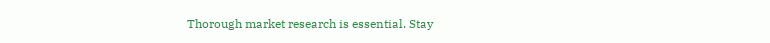Thorough market research is essential. Stay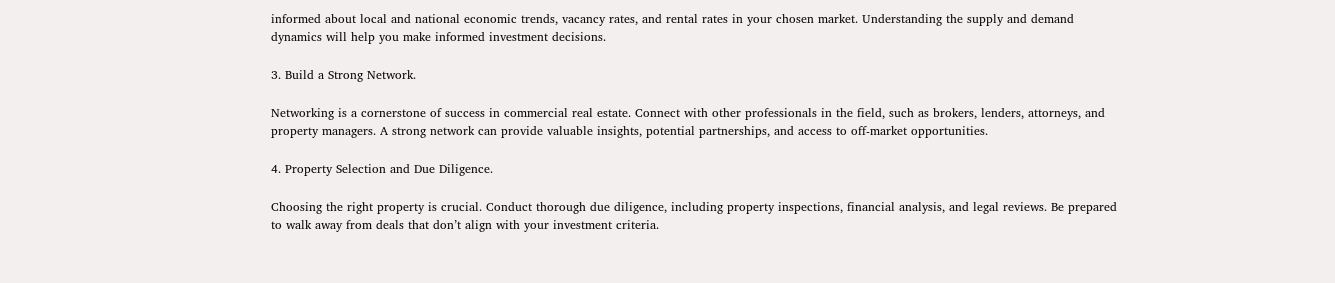informed about local and national economic trends, vacancy rates, and rental rates in your chosen market. Understanding the supply and demand dynamics will help you make informed investment decisions.

3. Build a Strong Network.

Networking is a cornerstone of success in commercial real estate. Connect with other professionals in the field, such as brokers, lenders, attorneys, and property managers. A strong network can provide valuable insights, potential partnerships, and access to off-market opportunities.

4. Property Selection and Due Diligence.

Choosing the right property is crucial. Conduct thorough due diligence, including property inspections, financial analysis, and legal reviews. Be prepared to walk away from deals that don’t align with your investment criteria.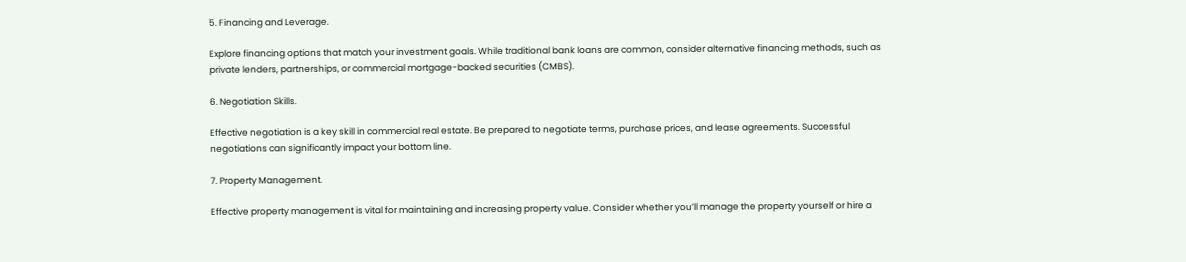5. Financing and Leverage.

Explore financing options that match your investment goals. While traditional bank loans are common, consider alternative financing methods, such as private lenders, partnerships, or commercial mortgage-backed securities (CMBS).

6. Negotiation Skills.

Effective negotiation is a key skill in commercial real estate. Be prepared to negotiate terms, purchase prices, and lease agreements. Successful negotiations can significantly impact your bottom line.

7. Property Management.

Effective property management is vital for maintaining and increasing property value. Consider whether you’ll manage the property yourself or hire a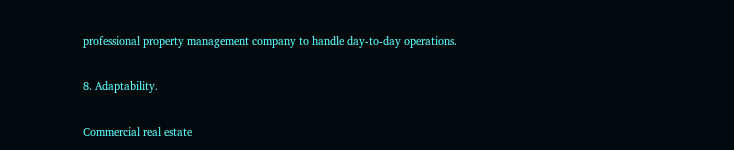professional property management company to handle day-to-day operations.

8. Adaptability.

Commercial real estate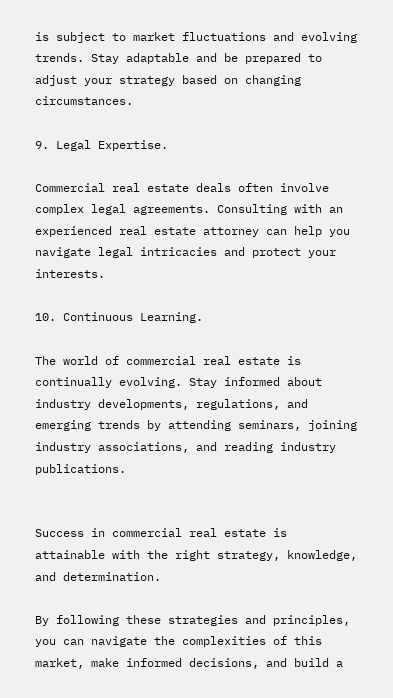is subject to market fluctuations and evolving trends. Stay adaptable and be prepared to adjust your strategy based on changing circumstances.

9. Legal Expertise.

Commercial real estate deals often involve complex legal agreements. Consulting with an experienced real estate attorney can help you navigate legal intricacies and protect your interests.

10. Continuous Learning.

The world of commercial real estate is continually evolving. Stay informed about industry developments, regulations, and emerging trends by attending seminars, joining industry associations, and reading industry publications.


Success in commercial real estate is attainable with the right strategy, knowledge, and determination.

By following these strategies and principles, you can navigate the complexities of this market, make informed decisions, and build a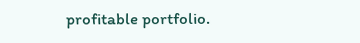profitable portfolio.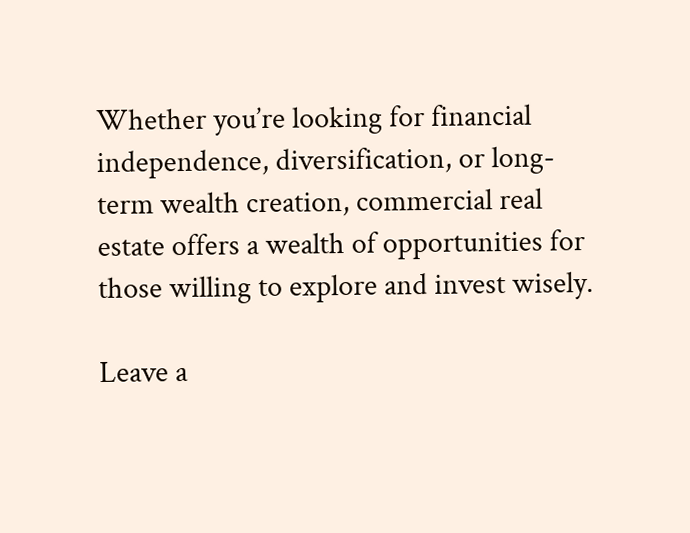Whether you’re looking for financial independence, diversification, or long-term wealth creation, commercial real estate offers a wealth of opportunities for those willing to explore and invest wisely.

Leave a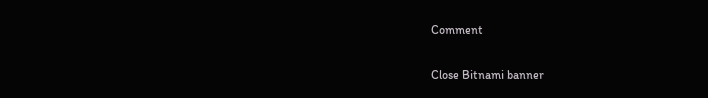Comment

Close Bitnami banner